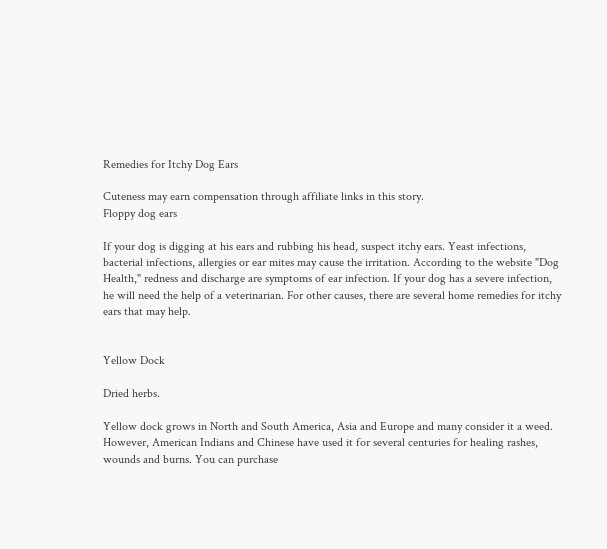Remedies for Itchy Dog Ears

Cuteness may earn compensation through affiliate links in this story.
Floppy dog ears

If your dog is digging at his ears and rubbing his head, suspect itchy ears. Yeast infections, bacterial infections, allergies or ear mites may cause the irritation. According to the website "Dog Health," redness and discharge are symptoms of ear infection. If your dog has a severe infection, he will need the help of a veterinarian. For other causes, there are several home remedies for itchy ears that may help.


Yellow Dock

Dried herbs.

Yellow dock grows in North and South America, Asia and Europe and many consider it a weed. However, American Indians and Chinese have used it for several centuries for healing rashes, wounds and burns. You can purchase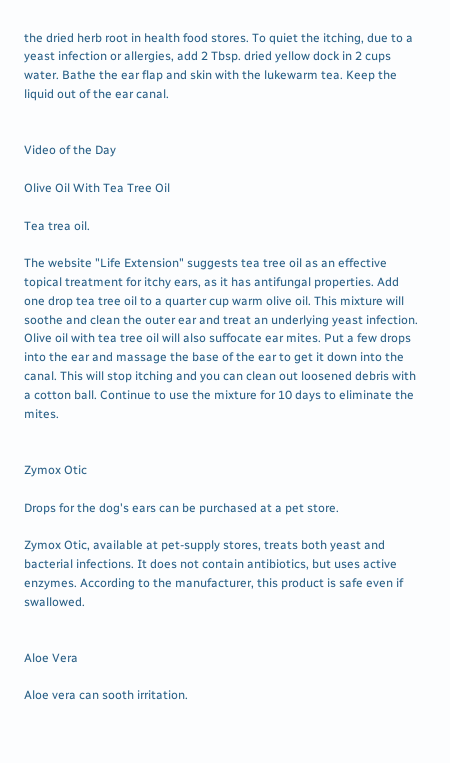the dried herb root in health food stores. To quiet the itching, due to a yeast infection or allergies, add 2 Tbsp. dried yellow dock in 2 cups water. Bathe the ear flap and skin with the lukewarm tea. Keep the liquid out of the ear canal.


Video of the Day

Olive Oil With Tea Tree Oil

Tea trea oil.

The website "Life Extension" suggests tea tree oil as an effective topical treatment for itchy ears, as it has antifungal properties. Add one drop tea tree oil to a quarter cup warm olive oil. This mixture will soothe and clean the outer ear and treat an underlying yeast infection. Olive oil with tea tree oil will also suffocate ear mites. Put a few drops into the ear and massage the base of the ear to get it down into the canal. This will stop itching and you can clean out loosened debris with a cotton ball. Continue to use the mixture for 10 days to eliminate the mites.


Zymox Otic

Drops for the dog's ears can be purchased at a pet store.

Zymox Otic, available at pet-supply stores, treats both yeast and bacterial infections. It does not contain antibiotics, but uses active enzymes. According to the manufacturer, this product is safe even if swallowed.


Aloe Vera

Aloe vera can sooth irritation.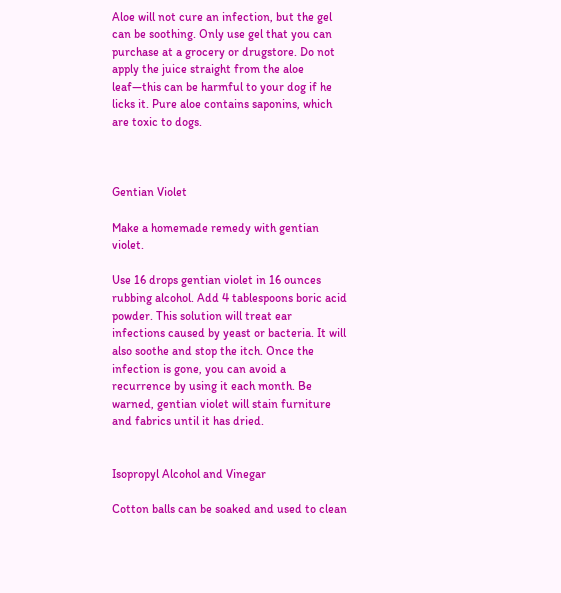Aloe will not cure an infection, but the gel can be soothing. Only use gel that you can purchase at a grocery or drugstore. Do not apply the juice straight from the aloe leaf—this can be harmful to your dog if he licks it. Pure aloe contains saponins, which are toxic to dogs.



Gentian Violet

Make a homemade remedy with gentian violet.

Use 16 drops gentian violet in 16 ounces rubbing alcohol. Add 4 tablespoons boric acid powder. This solution will treat ear infections caused by yeast or bacteria. It will also soothe and stop the itch. Once the infection is gone, you can avoid a recurrence by using it each month. Be warned, gentian violet will stain furniture and fabrics until it has dried.


Isopropyl Alcohol and Vinegar

Cotton balls can be soaked and used to clean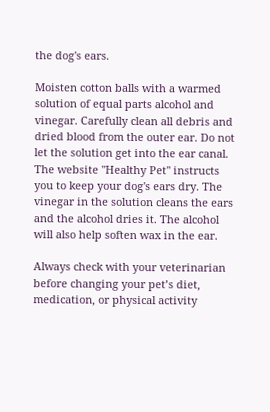the dog's ears.

Moisten cotton balls with a warmed solution of equal parts alcohol and vinegar. Carefully clean all debris and dried blood from the outer ear. Do not let the solution get into the ear canal. The website "Healthy Pet" instructs you to keep your dog's ears dry. The vinegar in the solution cleans the ears and the alcohol dries it. The alcohol will also help soften wax in the ear.

Always check with your veterinarian before changing your pet’s diet, medication, or physical activity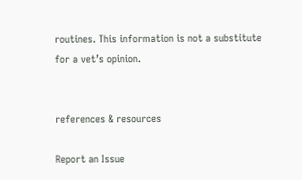routines. This information is not a substitute for a vet’s opinion.


references & resources

Report an Issue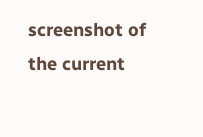screenshot of the current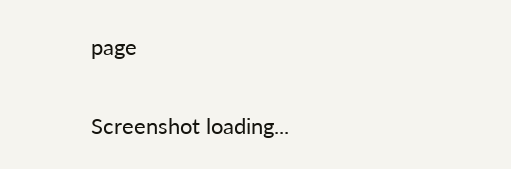page

Screenshot loading...